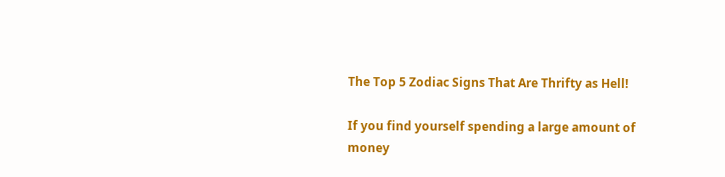The Top 5 Zodiac Signs That Are Thrifty as Hell!

If you find yourself spending a large amount of money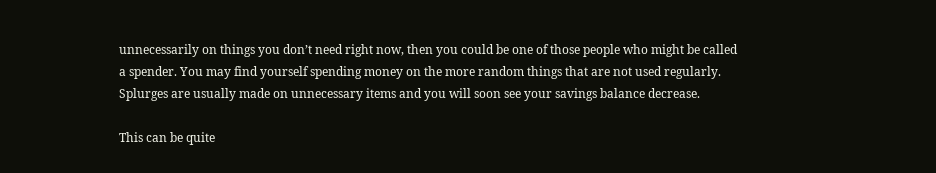unnecessarily on things you don’t need right now, then you could be one of those people who might be called a spender. You may find yourself spending money on the more random things that are not used regularly. Splurges are usually made on unnecessary items and you will soon see your savings balance decrease.

This can be quite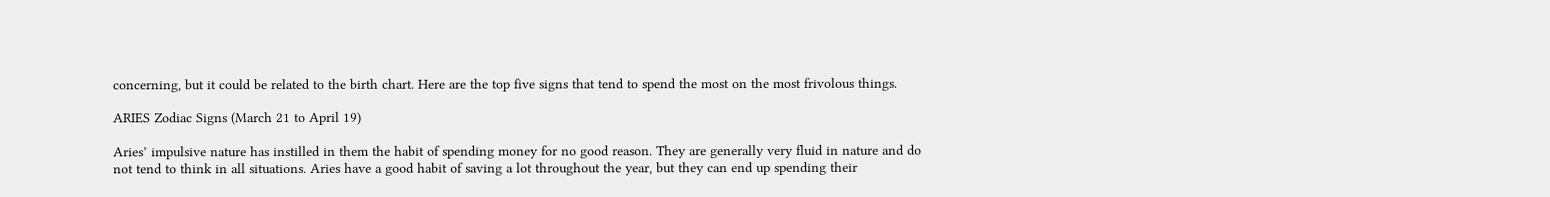concerning, but it could be related to the birth chart. Here are the top five signs that tend to spend the most on the most frivolous things.

ARIES Zodiac Signs (March 21 to April 19)

Aries’ impulsive nature has instilled in them the habit of spending money for no good reason. They are generally very fluid in nature and do not tend to think in all situations. Aries have a good habit of saving a lot throughout the year, but they can end up spending their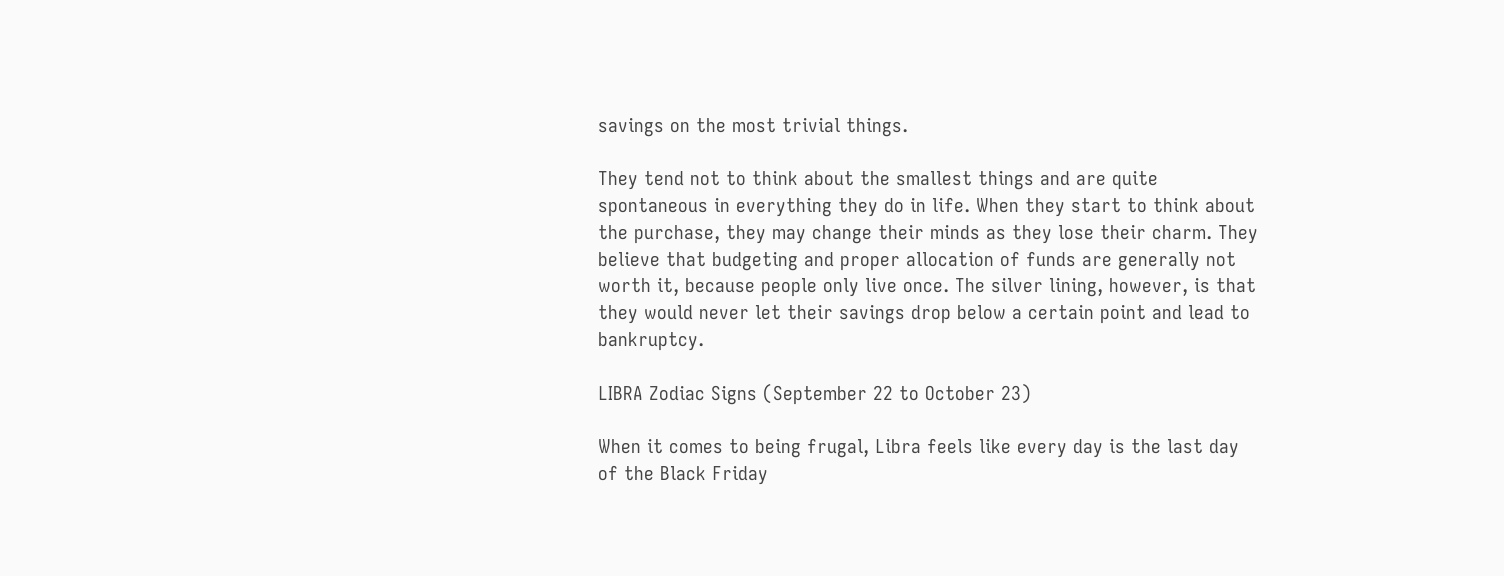savings on the most trivial things.

They tend not to think about the smallest things and are quite spontaneous in everything they do in life. When they start to think about the purchase, they may change their minds as they lose their charm. They believe that budgeting and proper allocation of funds are generally not worth it, because people only live once. The silver lining, however, is that they would never let their savings drop below a certain point and lead to bankruptcy.

LIBRA Zodiac Signs (September 22 to October 23)

When it comes to being frugal, Libra feels like every day is the last day of the Black Friday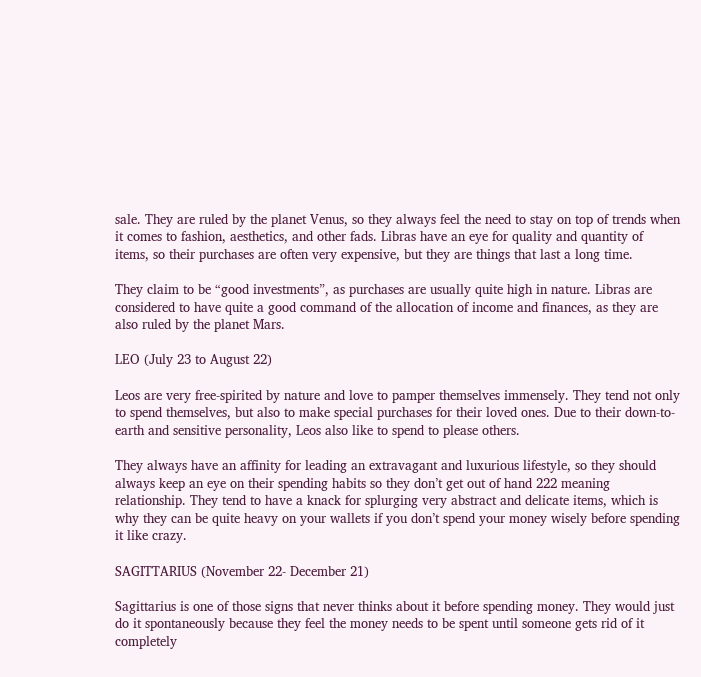sale. They are ruled by the planet Venus, so they always feel the need to stay on top of trends when it comes to fashion, aesthetics, and other fads. Libras have an eye for quality and quantity of items, so their purchases are often very expensive, but they are things that last a long time.

They claim to be “good investments”, as purchases are usually quite high in nature. Libras are considered to have quite a good command of the allocation of income and finances, as they are also ruled by the planet Mars.

LEO (July 23 to August 22)

Leos are very free-spirited by nature and love to pamper themselves immensely. They tend not only to spend themselves, but also to make special purchases for their loved ones. Due to their down-to-earth and sensitive personality, Leos also like to spend to please others.

They always have an affinity for leading an extravagant and luxurious lifestyle, so they should always keep an eye on their spending habits so they don’t get out of hand 222 meaning relationship. They tend to have a knack for splurging very abstract and delicate items, which is why they can be quite heavy on your wallets if you don’t spend your money wisely before spending it like crazy.

SAGITTARIUS (November 22- December 21)

Sagittarius is one of those signs that never thinks about it before spending money. They would just do it spontaneously because they feel the money needs to be spent until someone gets rid of it completely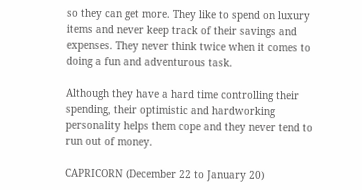so they can get more. They like to spend on luxury items and never keep track of their savings and expenses. They never think twice when it comes to doing a fun and adventurous task.

Although they have a hard time controlling their spending, their optimistic and hardworking personality helps them cope and they never tend to run out of money.

CAPRICORN (December 22 to January 20)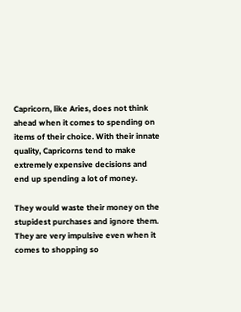Capricorn, like Aries, does not think ahead when it comes to spending on items of their choice. With their innate quality, Capricorns tend to make extremely expensive decisions and end up spending a lot of money.

They would waste their money on the stupidest purchases and ignore them. They are very impulsive even when it comes to shopping so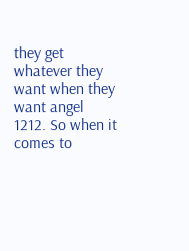they get whatever they want when they want angel 1212. So when it comes to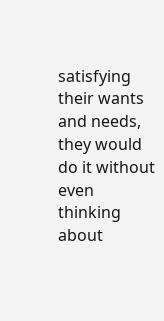satisfying their wants and needs, they would do it without even thinking about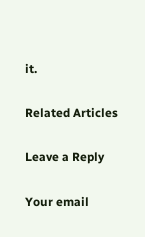it.

Related Articles

Leave a Reply

Your email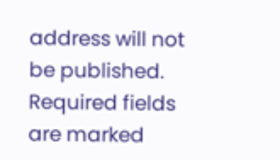address will not be published. Required fields are marked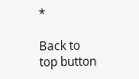*

Back to top button